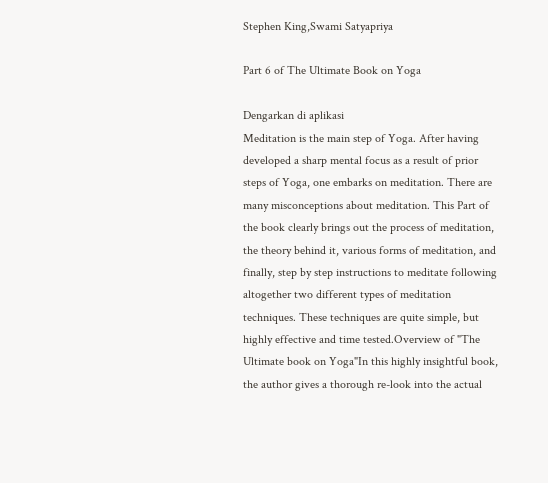Stephen King,Swami Satyapriya

Part 6 of The Ultimate Book on Yoga

Dengarkan di aplikasi
Meditation is the main step of Yoga. After having developed a sharp mental focus as a result of prior steps of Yoga, one embarks on meditation. There are many misconceptions about meditation. This Part of the book clearly brings out the process of meditation, the theory behind it, various forms of meditation, and finally, step by step instructions to meditate following altogether two different types of meditation techniques. These techniques are quite simple, but highly effective and time tested.Overview of "The Ultimate book on Yoga"In this highly insightful book, the author gives a thorough re-look into the actual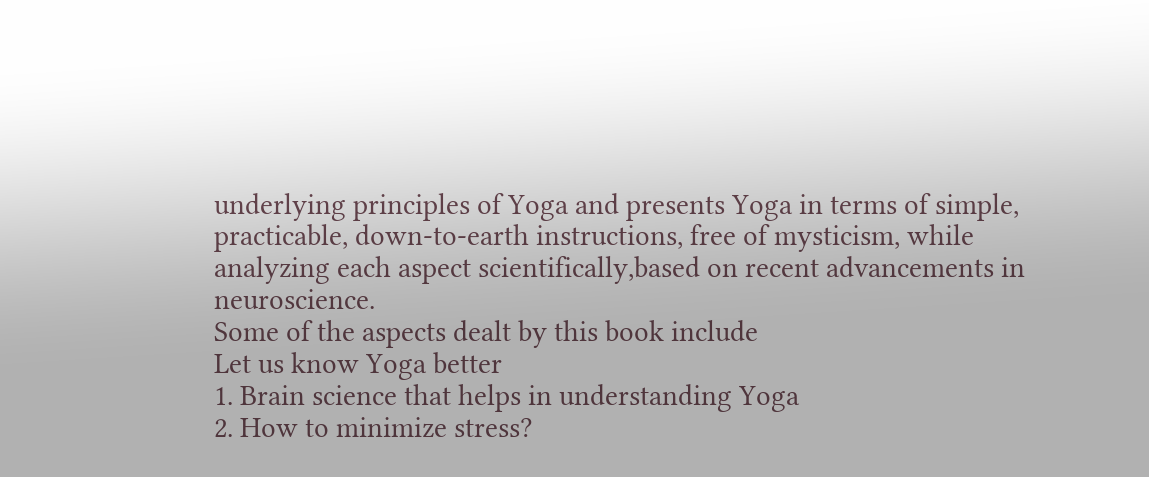underlying principles of Yoga and presents Yoga in terms of simple, practicable, down-to-earth instructions, free of mysticism, while analyzing each aspect scientifically,based on recent advancements in neuroscience.
Some of the aspects dealt by this book include
Let us know Yoga better
1. Brain science that helps in understanding Yoga
2. How to minimize stress?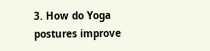3. How do Yoga postures improve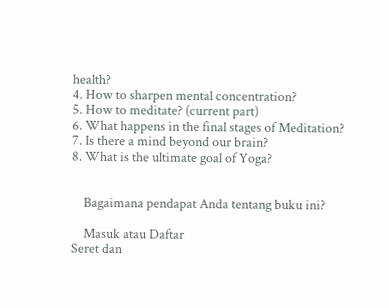health?
4. How to sharpen mental concentration?
5. How to meditate? (current part)
6. What happens in the final stages of Meditation?
7. Is there a mind beyond our brain?
8. What is the ultimate goal of Yoga?


    Bagaimana pendapat Anda tentang buku ini?

    Masuk atau Daftar
Seret dan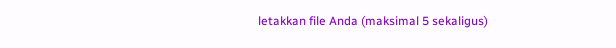letakkan file Anda (maksimal 5 sekaligus)